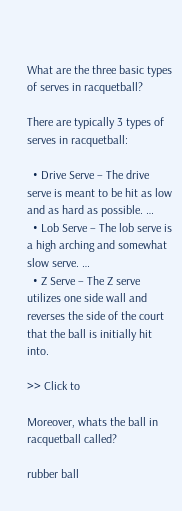What are the three basic types of serves in racquetball?

There are typically 3 types of serves in racquetball:

  • Drive Serve – The drive serve is meant to be hit as low and as hard as possible. …
  • Lob Serve – The lob serve is a high arching and somewhat slow serve. …
  • Z Serve – The Z serve utilizes one side wall and reverses the side of the court that the ball is initially hit into.

>> Click to

Moreover, whats the ball in racquetball called?

rubber ball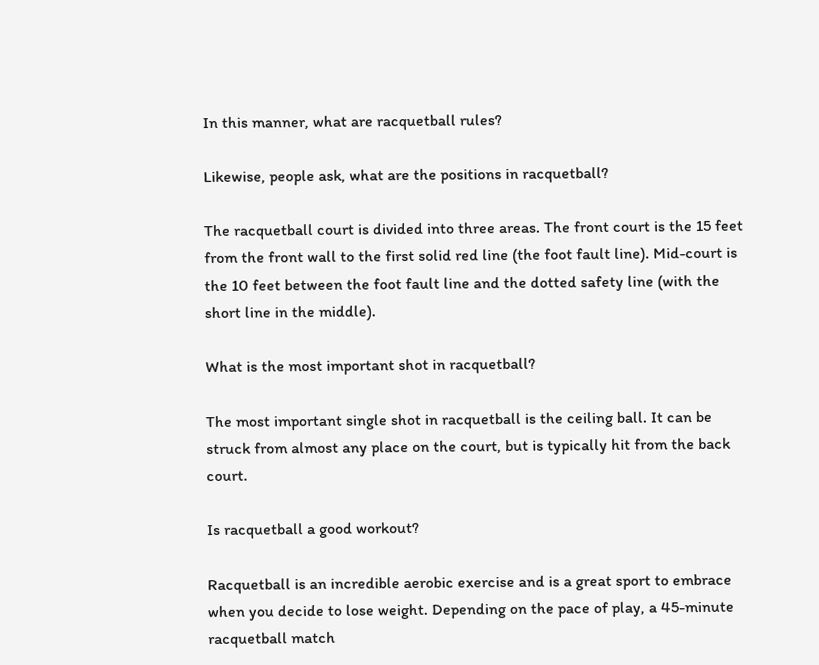In this manner, what are racquetball rules?

Likewise, people ask, what are the positions in racquetball?

The racquetball court is divided into three areas. The front court is the 15 feet from the front wall to the first solid red line (the foot fault line). Mid-court is the 10 feet between the foot fault line and the dotted safety line (with the short line in the middle).

What is the most important shot in racquetball?

The most important single shot in racquetball is the ceiling ball. It can be struck from almost any place on the court, but is typically hit from the back court.

Is racquetball a good workout?

Racquetball is an incredible aerobic exercise and is a great sport to embrace when you decide to lose weight. Depending on the pace of play, a 45-minute racquetball match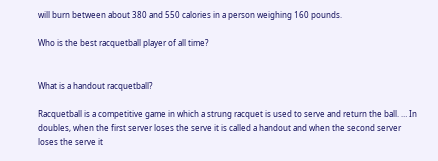will burn between about 380 and 550 calories in a person weighing 160 pounds.

Who is the best racquetball player of all time?


What is a handout racquetball?

Racquetball is a competitive game in which a strung racquet is used to serve and return the ball. … In doubles, when the first server loses the serve it is called a handout and when the second server loses the serve it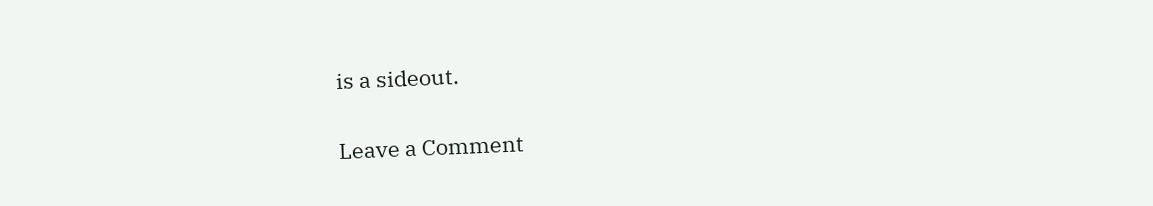is a sideout.

Leave a Comment